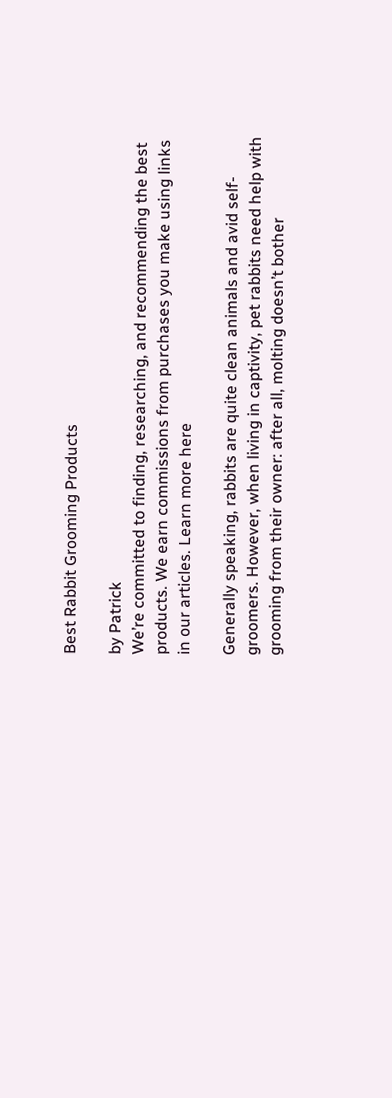Best Rabbit Grooming Products

by Patrick
We’re committed to finding, researching, and recommending the best products. We earn commissions from purchases you make using links in our articles. Learn more here

Generally speaking, rabbits are quite clean animals and avid self-groomers. However, when living in captivity, pet rabbits need help with grooming from their owner: after all, molting doesn’t bother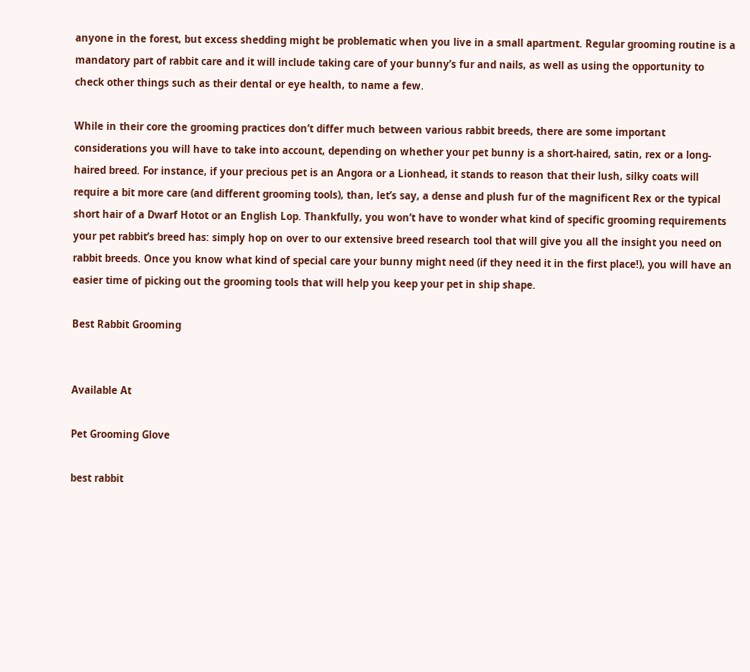anyone in the forest, but excess shedding might be problematic when you live in a small apartment. Regular grooming routine is a mandatory part of rabbit care and it will include taking care of your bunny’s fur and nails, as well as using the opportunity to check other things such as their dental or eye health, to name a few.

While in their core the grooming practices don’t differ much between various rabbit breeds, there are some important considerations you will have to take into account, depending on whether your pet bunny is a short-haired, satin, rex or a long-haired breed. For instance, if your precious pet is an Angora or a Lionhead, it stands to reason that their lush, silky coats will require a bit more care (and different grooming tools), than, let’s say, a dense and plush fur of the magnificent Rex or the typical short hair of a Dwarf Hotot or an English Lop. Thankfully, you won’t have to wonder what kind of specific grooming requirements your pet rabbit’s breed has: simply hop on over to our extensive breed research tool that will give you all the insight you need on rabbit breeds. Once you know what kind of special care your bunny might need (if they need it in the first place!), you will have an easier time of picking out the grooming tools that will help you keep your pet in ship shape.

Best Rabbit Grooming


Available At

Pet Grooming Glove

best rabbit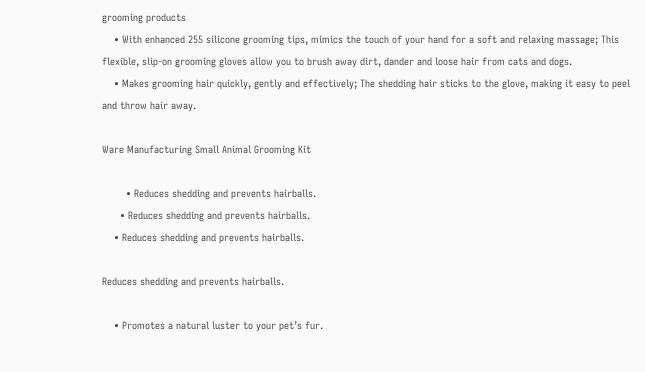grooming products
    • With enhanced 255 silicone grooming tips, mimics the touch of your hand for a soft and relaxing massage; This flexible, slip-on grooming gloves allow you to brush away dirt, dander and loose hair from cats and dogs.
    • Makes grooming hair quickly, gently and effectively; The shedding hair sticks to the glove, making it easy to peel and throw hair away.

Ware Manufacturing Small Animal Grooming Kit

        • Reduces shedding and prevents hairballs.
      • Reduces shedding and prevents hairballs.
    • Reduces shedding and prevents hairballs.

Reduces shedding and prevents hairballs.

    • Promotes a natural luster to your pet’s fur.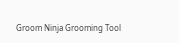Groom Ninja Grooming Tool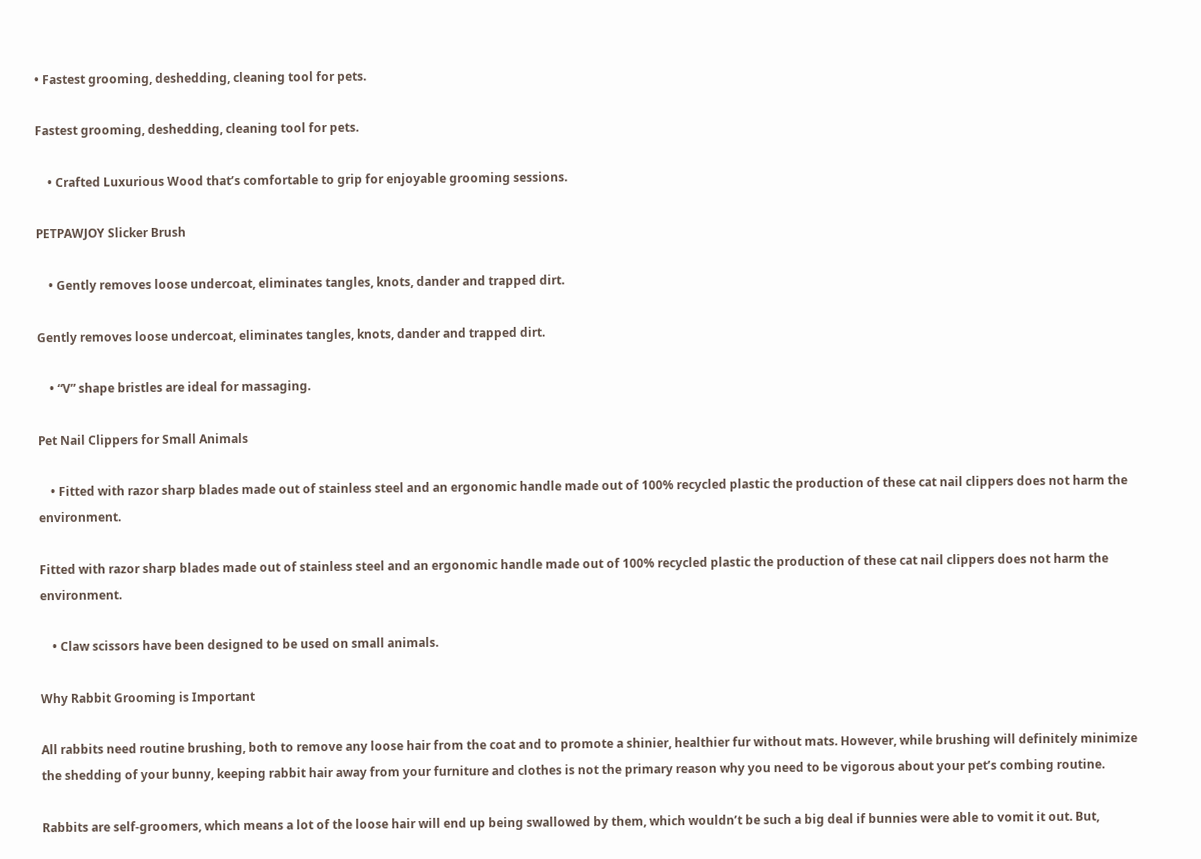• Fastest grooming, deshedding, cleaning tool for pets.

Fastest grooming, deshedding, cleaning tool for pets.

    • Crafted Luxurious Wood that’s comfortable to grip for enjoyable grooming sessions.

PETPAWJOY Slicker Brush

    • Gently removes loose undercoat, eliminates tangles, knots, dander and trapped dirt.

Gently removes loose undercoat, eliminates tangles, knots, dander and trapped dirt.

    • “V” shape bristles are ideal for massaging.

Pet Nail Clippers for Small Animals

    • Fitted with razor sharp blades made out of stainless steel and an ergonomic handle made out of 100% recycled plastic the production of these cat nail clippers does not harm the environment.

Fitted with razor sharp blades made out of stainless steel and an ergonomic handle made out of 100% recycled plastic the production of these cat nail clippers does not harm the environment.

    • Claw scissors have been designed to be used on small animals.

Why Rabbit Grooming is Important

All rabbits need routine brushing, both to remove any loose hair from the coat and to promote a shinier, healthier fur without mats. However, while brushing will definitely minimize the shedding of your bunny, keeping rabbit hair away from your furniture and clothes is not the primary reason why you need to be vigorous about your pet’s combing routine.

Rabbits are self-groomers, which means a lot of the loose hair will end up being swallowed by them, which wouldn’t be such a big deal if bunnies were able to vomit it out. But,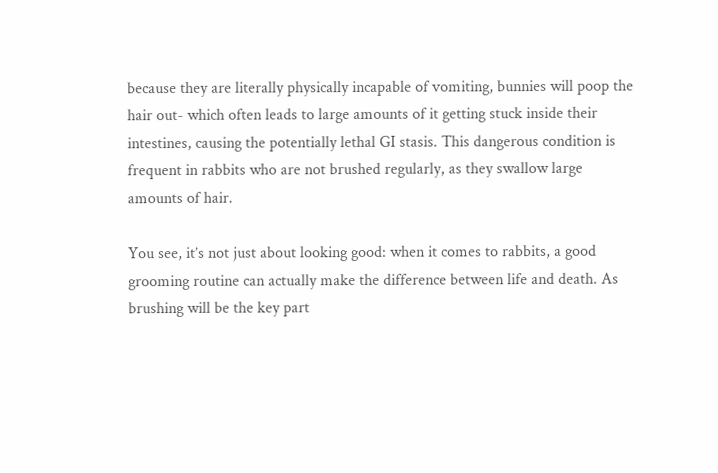because they are literally physically incapable of vomiting, bunnies will poop the hair out- which often leads to large amounts of it getting stuck inside their intestines, causing the potentially lethal GI stasis. This dangerous condition is frequent in rabbits who are not brushed regularly, as they swallow large amounts of hair.

You see, it’s not just about looking good: when it comes to rabbits, a good grooming routine can actually make the difference between life and death. As brushing will be the key part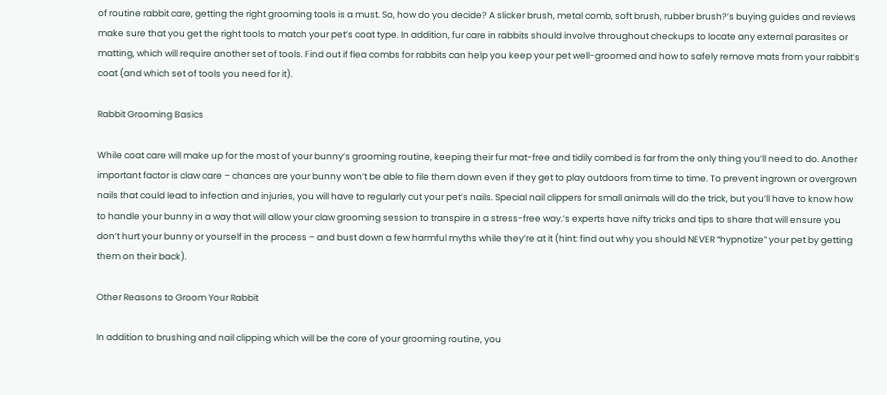of routine rabbit care, getting the right grooming tools is a must. So, how do you decide? A slicker brush, metal comb, soft brush, rubber brush?’s buying guides and reviews make sure that you get the right tools to match your pet’s coat type. In addition, fur care in rabbits should involve throughout checkups to locate any external parasites or matting, which will require another set of tools. Find out if flea combs for rabbits can help you keep your pet well-groomed and how to safely remove mats from your rabbit’s coat (and which set of tools you need for it).

Rabbit Grooming Basics

While coat care will make up for the most of your bunny’s grooming routine, keeping their fur mat-free and tidily combed is far from the only thing you’ll need to do. Another important factor is claw care – chances are your bunny won’t be able to file them down even if they get to play outdoors from time to time. To prevent ingrown or overgrown nails that could lead to infection and injuries, you will have to regularly cut your pet’s nails. Special nail clippers for small animals will do the trick, but you’ll have to know how to handle your bunny in a way that will allow your claw grooming session to transpire in a stress-free way.’s experts have nifty tricks and tips to share that will ensure you don’t hurt your bunny or yourself in the process – and bust down a few harmful myths while they’re at it (hint: find out why you should NEVER “hypnotize” your pet by getting them on their back).

Other Reasons to Groom Your Rabbit

In addition to brushing and nail clipping which will be the core of your grooming routine, you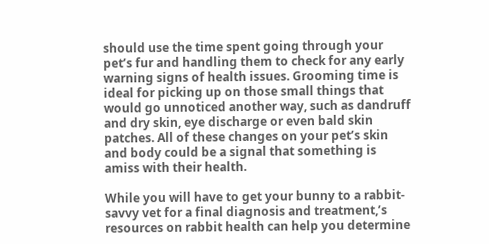should use the time spent going through your pet’s fur and handling them to check for any early warning signs of health issues. Grooming time is ideal for picking up on those small things that would go unnoticed another way, such as dandruff and dry skin, eye discharge or even bald skin patches. All of these changes on your pet’s skin and body could be a signal that something is amiss with their health.

While you will have to get your bunny to a rabbit-savvy vet for a final diagnosis and treatment,’s resources on rabbit health can help you determine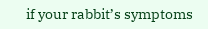if your rabbit’s symptoms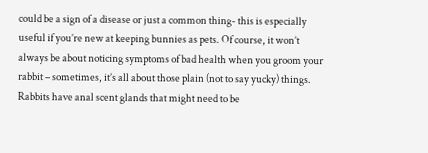could be a sign of a disease or just a common thing- this is especially useful if you’re new at keeping bunnies as pets. Of course, it won’t always be about noticing symptoms of bad health when you groom your rabbit – sometimes, it’s all about those plain (not to say yucky) things. Rabbits have anal scent glands that might need to be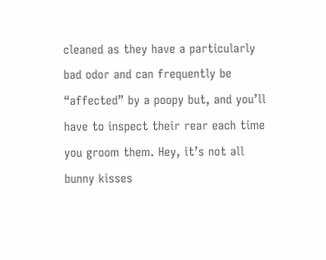cleaned as they have a particularly bad odor and can frequently be “affected” by a poopy but, and you’ll have to inspect their rear each time you groom them. Hey, it’s not all bunny kisses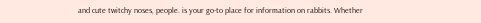and cute twitchy noses, people. is your go-to place for information on rabbits. Whether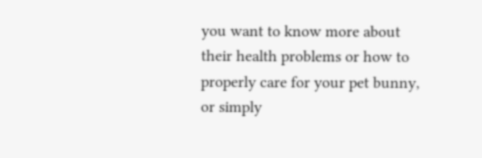you want to know more about their health problems or how to properly care for your pet bunny, or simply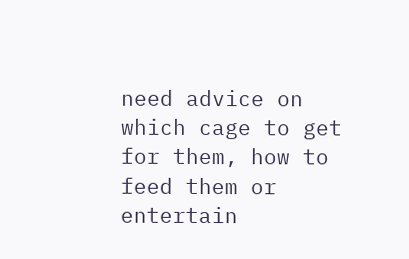need advice on which cage to get for them, how to feed them or entertain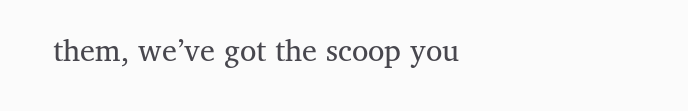them, we’ve got the scoop you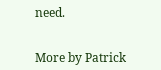need.


More by Patrick